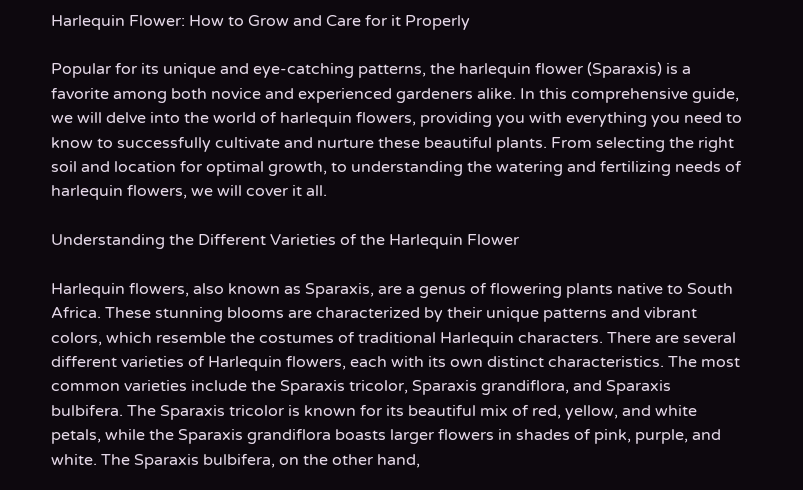Harlequin Flower: How to Grow and Care for it Properly

Popular for its unique and eye-catching patterns, the harlequin flower (Sparaxis) is a favorite among both novice and experienced gardeners alike. In this comprehensive guide, we will delve into the world of harlequin flowers, providing you with everything you need to know to successfully cultivate and nurture these beautiful plants. From selecting the right soil and location for optimal growth, to understanding the watering and fertilizing needs of harlequin flowers, we will cover it all.

Understanding the Different Varieties of the Harlequin Flower

Harlequin flowers, also known as Sparaxis, are a genus of flowering plants native to South Africa. These stunning blooms are characterized by their unique patterns and vibrant colors, which resemble the costumes of traditional Harlequin characters. There are several different varieties of Harlequin flowers, each with its own distinct characteristics. The most common varieties include the Sparaxis tricolor, Sparaxis grandiflora, and Sparaxis bulbifera. The Sparaxis tricolor is known for its beautiful mix of red, yellow, and white petals, while the Sparaxis grandiflora boasts larger flowers in shades of pink, purple, and white. The Sparaxis bulbifera, on the other hand,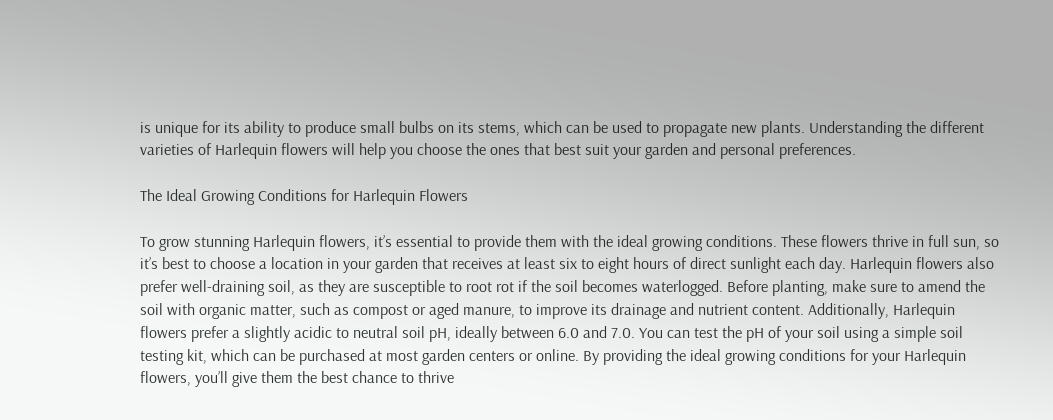is unique for its ability to produce small bulbs on its stems, which can be used to propagate new plants. Understanding the different varieties of Harlequin flowers will help you choose the ones that best suit your garden and personal preferences.

The Ideal Growing Conditions for Harlequin Flowers

To grow stunning Harlequin flowers, it’s essential to provide them with the ideal growing conditions. These flowers thrive in full sun, so it’s best to choose a location in your garden that receives at least six to eight hours of direct sunlight each day. Harlequin flowers also prefer well-draining soil, as they are susceptible to root rot if the soil becomes waterlogged. Before planting, make sure to amend the soil with organic matter, such as compost or aged manure, to improve its drainage and nutrient content. Additionally, Harlequin flowers prefer a slightly acidic to neutral soil pH, ideally between 6.0 and 7.0. You can test the pH of your soil using a simple soil testing kit, which can be purchased at most garden centers or online. By providing the ideal growing conditions for your Harlequin flowers, you’ll give them the best chance to thrive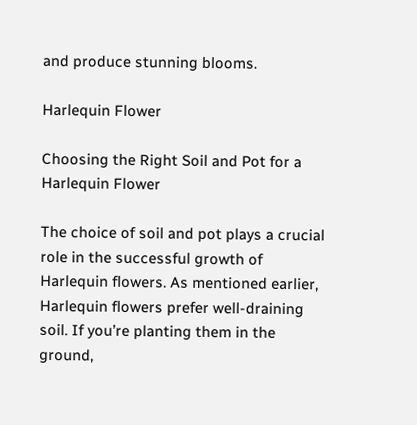and produce stunning blooms.

Harlequin Flower

Choosing the Right Soil and Pot for a Harlequin Flower

The choice of soil and pot plays a crucial role in the successful growth of Harlequin flowers. As mentioned earlier, Harlequin flowers prefer well-draining soil. If you’re planting them in the ground,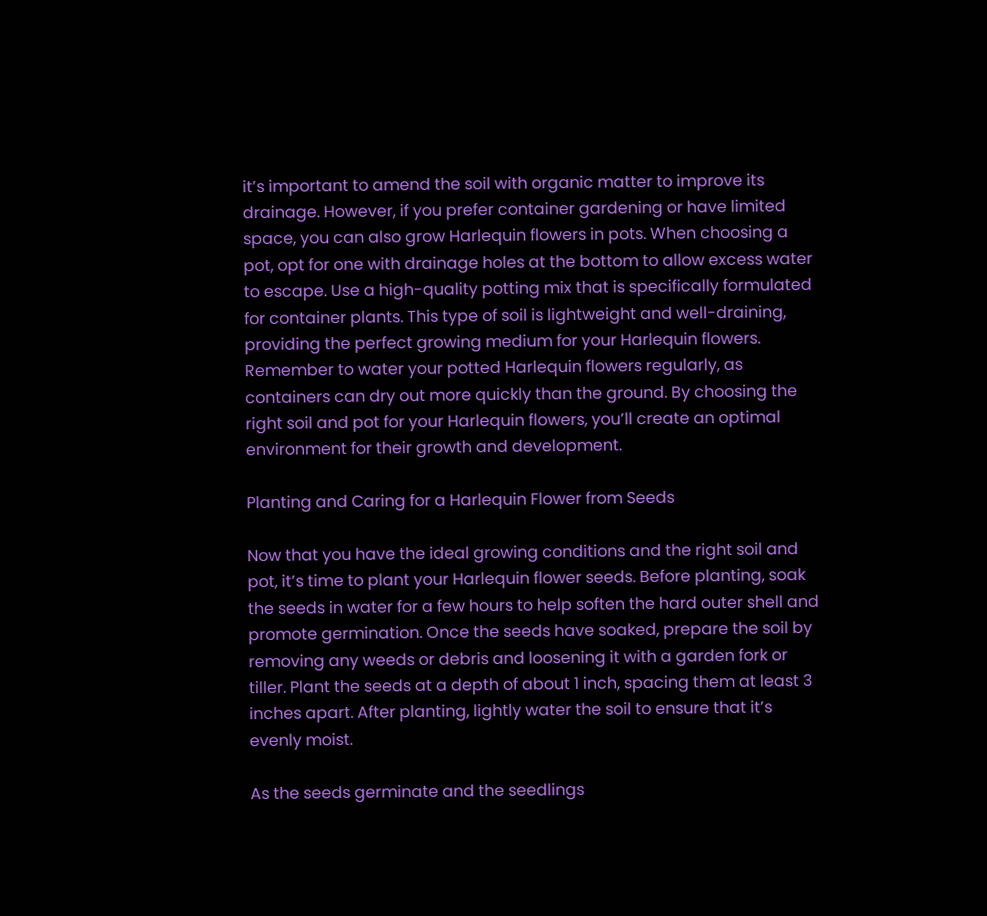it’s important to amend the soil with organic matter to improve its drainage. However, if you prefer container gardening or have limited space, you can also grow Harlequin flowers in pots. When choosing a pot, opt for one with drainage holes at the bottom to allow excess water to escape. Use a high-quality potting mix that is specifically formulated for container plants. This type of soil is lightweight and well-draining, providing the perfect growing medium for your Harlequin flowers. Remember to water your potted Harlequin flowers regularly, as containers can dry out more quickly than the ground. By choosing the right soil and pot for your Harlequin flowers, you’ll create an optimal environment for their growth and development.

Planting and Caring for a Harlequin Flower from Seeds

Now that you have the ideal growing conditions and the right soil and pot, it’s time to plant your Harlequin flower seeds. Before planting, soak the seeds in water for a few hours to help soften the hard outer shell and promote germination. Once the seeds have soaked, prepare the soil by removing any weeds or debris and loosening it with a garden fork or tiller. Plant the seeds at a depth of about 1 inch, spacing them at least 3 inches apart. After planting, lightly water the soil to ensure that it’s evenly moist.

As the seeds germinate and the seedlings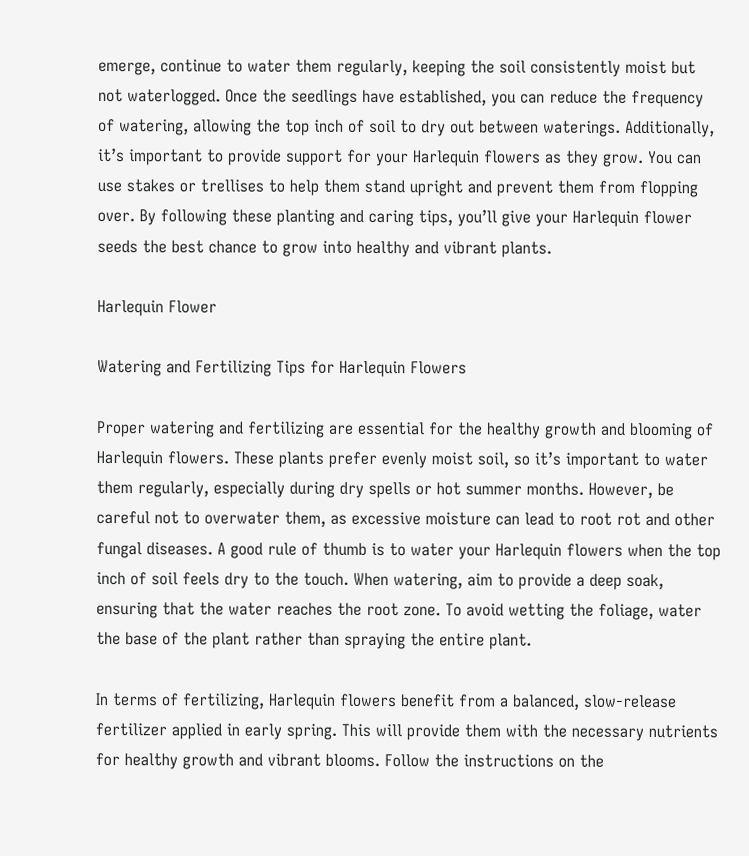emerge, continue to water them regularly, keeping the soil consistently moist but not waterlogged. Once the seedlings have established, you can reduce the frequency of watering, allowing the top inch of soil to dry out between waterings. Additionally, it’s important to provide support for your Harlequin flowers as they grow. You can use stakes or trellises to help them stand upright and prevent them from flopping over. By following these planting and caring tips, you’ll give your Harlequin flower seeds the best chance to grow into healthy and vibrant plants.

Harlequin Flower

Watering and Fertilizing Tips for Harlequin Flowers

Proper watering and fertilizing are essential for the healthy growth and blooming of Harlequin flowers. These plants prefer evenly moist soil, so it’s important to water them regularly, especially during dry spells or hot summer months. However, be careful not to overwater them, as excessive moisture can lead to root rot and other fungal diseases. A good rule of thumb is to water your Harlequin flowers when the top inch of soil feels dry to the touch. When watering, aim to provide a deep soak, ensuring that the water reaches the root zone. To avoid wetting the foliage, water the base of the plant rather than spraying the entire plant.

In terms of fertilizing, Harlequin flowers benefit from a balanced, slow-release fertilizer applied in early spring. This will provide them with the necessary nutrients for healthy growth and vibrant blooms. Follow the instructions on the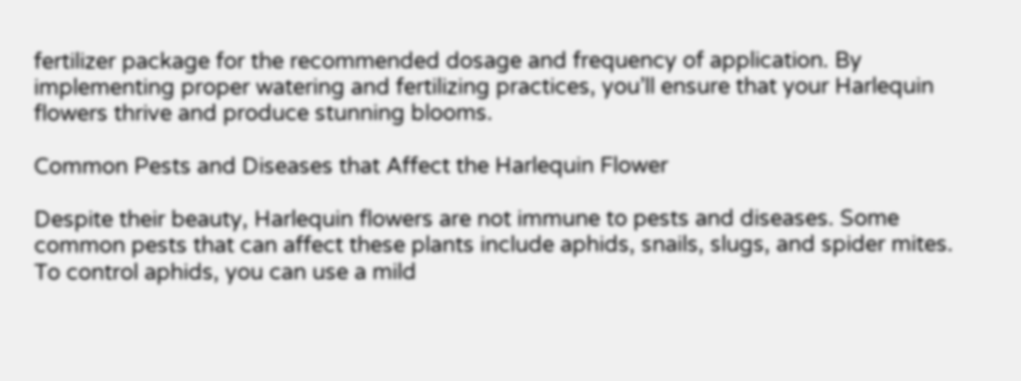fertilizer package for the recommended dosage and frequency of application. By implementing proper watering and fertilizing practices, you’ll ensure that your Harlequin flowers thrive and produce stunning blooms.

Common Pests and Diseases that Affect the Harlequin Flower

Despite their beauty, Harlequin flowers are not immune to pests and diseases. Some common pests that can affect these plants include aphids, snails, slugs, and spider mites. To control aphids, you can use a mild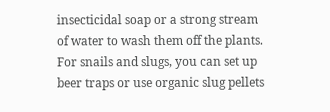insecticidal soap or a strong stream of water to wash them off the plants. For snails and slugs, you can set up beer traps or use organic slug pellets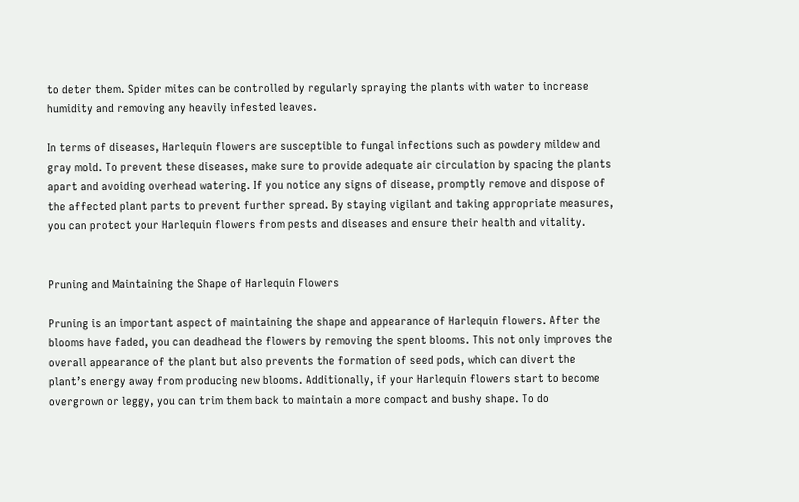to deter them. Spider mites can be controlled by regularly spraying the plants with water to increase humidity and removing any heavily infested leaves.

In terms of diseases, Harlequin flowers are susceptible to fungal infections such as powdery mildew and gray mold. To prevent these diseases, make sure to provide adequate air circulation by spacing the plants apart and avoiding overhead watering. If you notice any signs of disease, promptly remove and dispose of the affected plant parts to prevent further spread. By staying vigilant and taking appropriate measures, you can protect your Harlequin flowers from pests and diseases and ensure their health and vitality.


Pruning and Maintaining the Shape of Harlequin Flowers

Pruning is an important aspect of maintaining the shape and appearance of Harlequin flowers. After the blooms have faded, you can deadhead the flowers by removing the spent blooms. This not only improves the overall appearance of the plant but also prevents the formation of seed pods, which can divert the plant’s energy away from producing new blooms. Additionally, if your Harlequin flowers start to become overgrown or leggy, you can trim them back to maintain a more compact and bushy shape. To do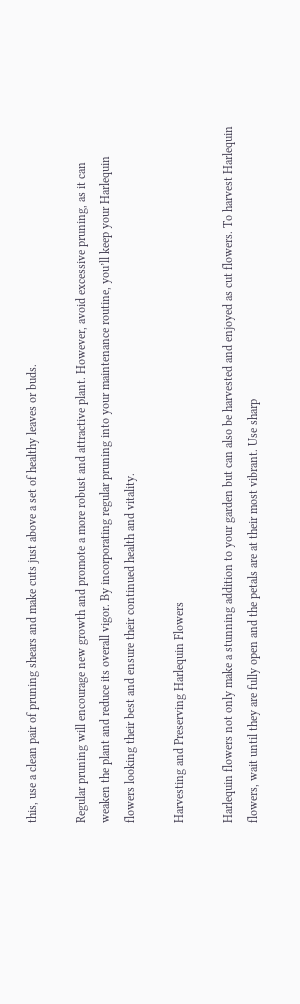this, use a clean pair of pruning shears and make cuts just above a set of healthy leaves or buds.

Regular pruning will encourage new growth and promote a more robust and attractive plant. However, avoid excessive pruning, as it can weaken the plant and reduce its overall vigor. By incorporating regular pruning into your maintenance routine, you’ll keep your Harlequin flowers looking their best and ensure their continued health and vitality.

Harvesting and Preserving Harlequin Flowers

Harlequin flowers not only make a stunning addition to your garden but can also be harvested and enjoyed as cut flowers. To harvest Harlequin flowers, wait until they are fully open and the petals are at their most vibrant. Use sharp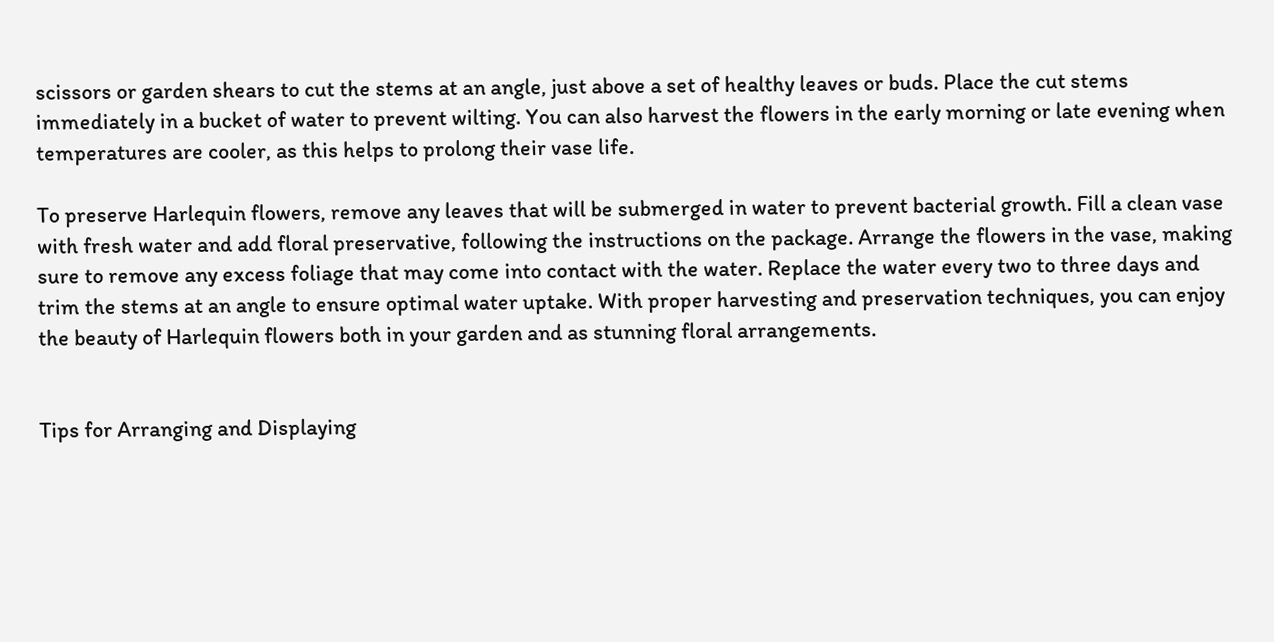scissors or garden shears to cut the stems at an angle, just above a set of healthy leaves or buds. Place the cut stems immediately in a bucket of water to prevent wilting. You can also harvest the flowers in the early morning or late evening when temperatures are cooler, as this helps to prolong their vase life.

To preserve Harlequin flowers, remove any leaves that will be submerged in water to prevent bacterial growth. Fill a clean vase with fresh water and add floral preservative, following the instructions on the package. Arrange the flowers in the vase, making sure to remove any excess foliage that may come into contact with the water. Replace the water every two to three days and trim the stems at an angle to ensure optimal water uptake. With proper harvesting and preservation techniques, you can enjoy the beauty of Harlequin flowers both in your garden and as stunning floral arrangements.


Tips for Arranging and Displaying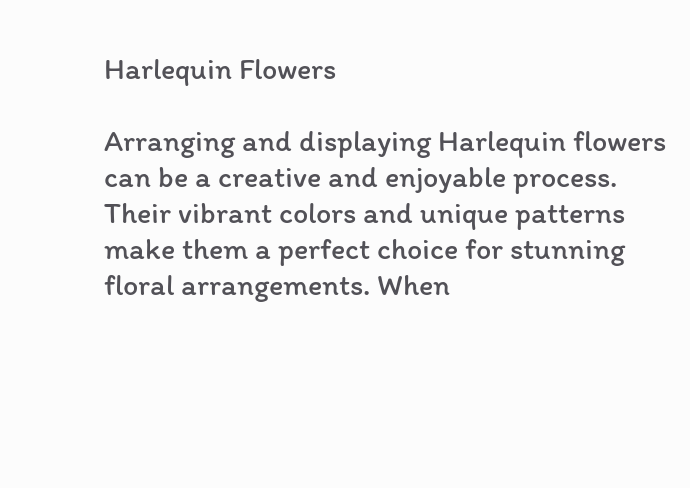Harlequin Flowers

Arranging and displaying Harlequin flowers can be a creative and enjoyable process. Their vibrant colors and unique patterns make them a perfect choice for stunning floral arrangements. When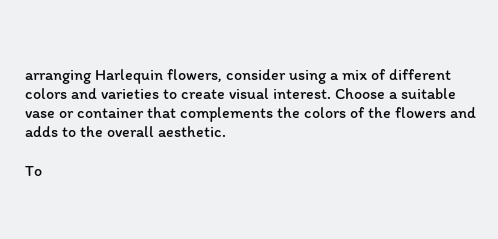arranging Harlequin flowers, consider using a mix of different colors and varieties to create visual interest. Choose a suitable vase or container that complements the colors of the flowers and adds to the overall aesthetic.

To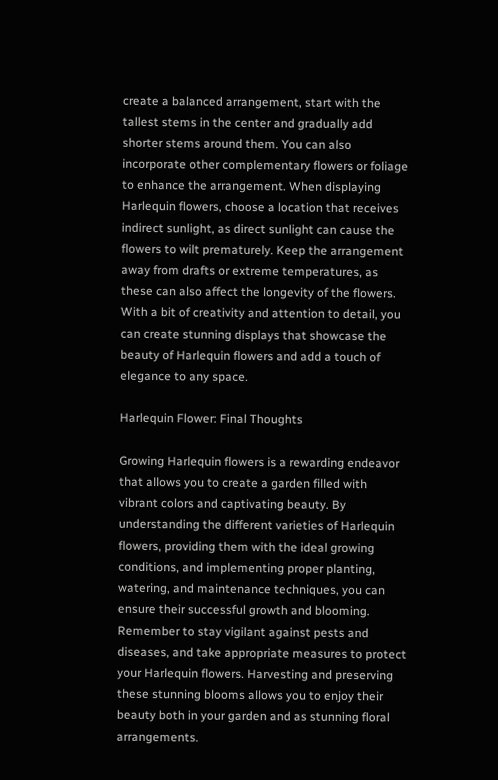create a balanced arrangement, start with the tallest stems in the center and gradually add shorter stems around them. You can also incorporate other complementary flowers or foliage to enhance the arrangement. When displaying Harlequin flowers, choose a location that receives indirect sunlight, as direct sunlight can cause the flowers to wilt prematurely. Keep the arrangement away from drafts or extreme temperatures, as these can also affect the longevity of the flowers. With a bit of creativity and attention to detail, you can create stunning displays that showcase the beauty of Harlequin flowers and add a touch of elegance to any space.

Harlequin Flower: Final Thoughts

Growing Harlequin flowers is a rewarding endeavor that allows you to create a garden filled with vibrant colors and captivating beauty. By understanding the different varieties of Harlequin flowers, providing them with the ideal growing conditions, and implementing proper planting, watering, and maintenance techniques, you can ensure their successful growth and blooming. Remember to stay vigilant against pests and diseases, and take appropriate measures to protect your Harlequin flowers. Harvesting and preserving these stunning blooms allows you to enjoy their beauty both in your garden and as stunning floral arrangements.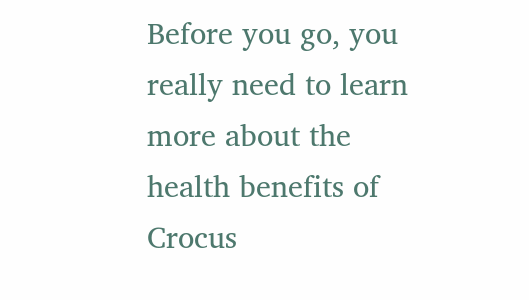Before you go, you really need to learn more about the health benefits of Crocus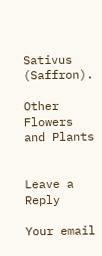Sativus (Saffron).

Other Flowers and Plants


Leave a Reply

Your email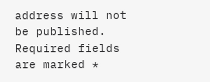address will not be published. Required fields are marked *